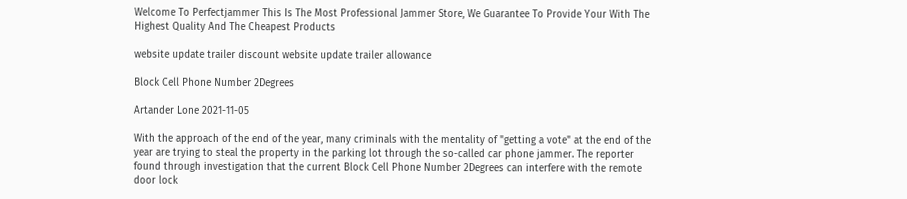Welcome To Perfectjammer This Is The Most Professional Jammer Store, We Guarantee To Provide Your With The Highest Quality And The Cheapest Products

website update trailer discount website update trailer allowance

Block Cell Phone Number 2Degrees

Artander Lone 2021-11-05

With the approach of the end of the year, many criminals with the mentality of "getting a vote" at the end of the year are trying to steal the property in the parking lot through the so-called car phone jammer. The reporter found through investigation that the current Block Cell Phone Number 2Degrees can interfere with the remote door lock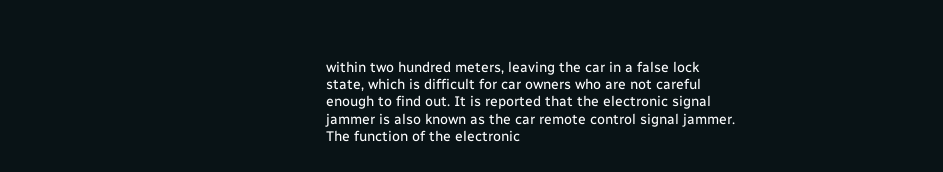within two hundred meters, leaving the car in a false lock state, which is difficult for car owners who are not careful enough to find out. It is reported that the electronic signal jammer is also known as the car remote control signal jammer. The function of the electronic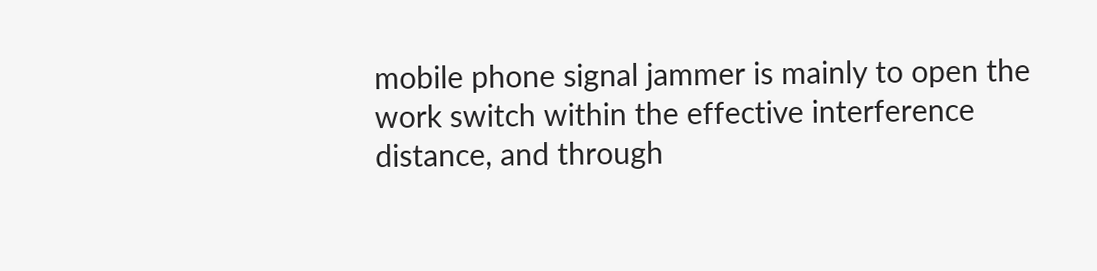mobile phone signal jammer is mainly to open the work switch within the effective interference distance, and through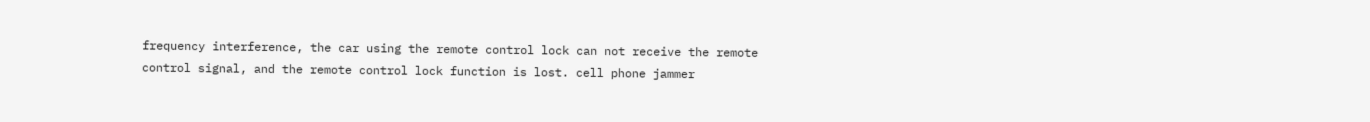frequency interference, the car using the remote control lock can not receive the remote control signal, and the remote control lock function is lost. cell phone jammer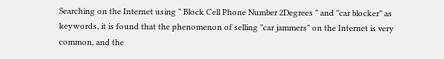Searching on the Internet using " Block Cell Phone Number 2Degrees " and "car blocker" as keywords, it is found that the phenomenon of selling "car jammers" on the Internet is very common, and the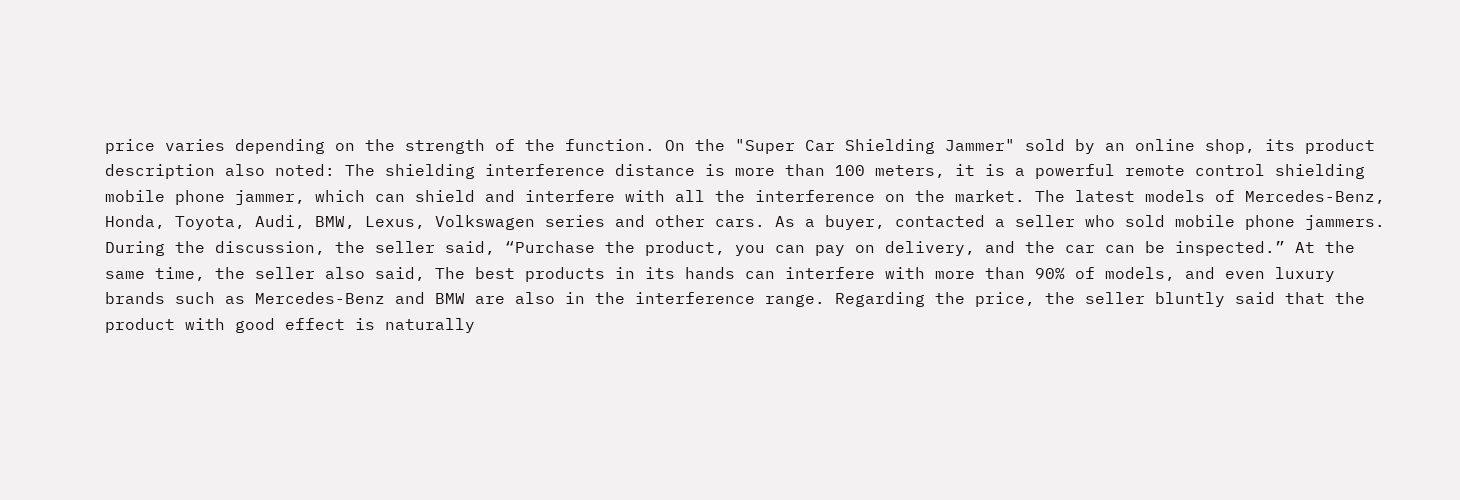price varies depending on the strength of the function. On the "Super Car Shielding Jammer" sold by an online shop, its product description also noted: The shielding interference distance is more than 100 meters, it is a powerful remote control shielding mobile phone jammer, which can shield and interfere with all the interference on the market. The latest models of Mercedes-Benz, Honda, Toyota, Audi, BMW, Lexus, Volkswagen series and other cars. As a buyer, contacted a seller who sold mobile phone jammers. During the discussion, the seller said, “Purchase the product, you can pay on delivery, and the car can be inspected.” At the same time, the seller also said, The best products in its hands can interfere with more than 90% of models, and even luxury brands such as Mercedes-Benz and BMW are also in the interference range. Regarding the price, the seller bluntly said that the product with good effect is naturally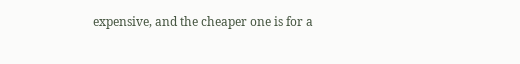expensive, and the cheaper one is for a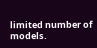limited number of models.